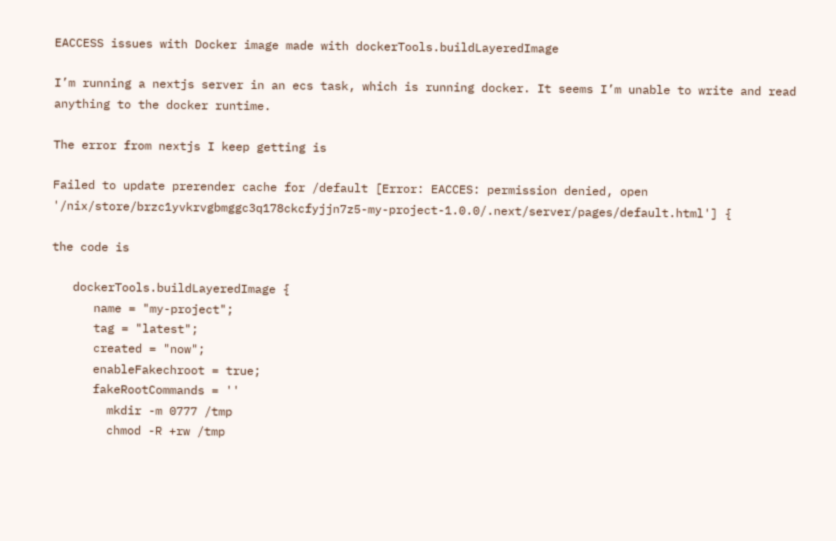EACCESS issues with Docker image made with dockerTools.buildLayeredImage

I’m running a nextjs server in an ecs task, which is running docker. It seems I’m unable to write and read anything to the docker runtime.

The error from nextjs I keep getting is

Failed to update prerender cache for /default [Error: EACCES: permission denied, open '/nix/store/brzc1yvkrvgbmggc3q178ckcfyjjn7z5-my-project-1.0.0/.next/server/pages/default.html'] {

the code is

   dockerTools.buildLayeredImage {
      name = "my-project";
      tag = "latest";
      created = "now";
      enableFakechroot = true;
      fakeRootCommands = ''
        mkdir -m 0777 /tmp
        chmod -R +rw /tmp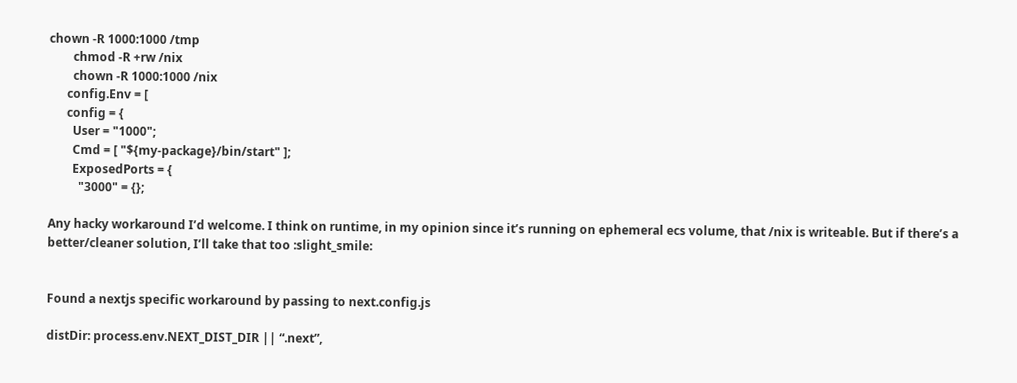chown -R 1000:1000 /tmp
        chmod -R +rw /nix
        chown -R 1000:1000 /nix
      config.Env = [
      config = {
        User = "1000";
        Cmd = [ "${my-package}/bin/start" ];
        ExposedPorts = {
          "3000" = {};

Any hacky workaround I’d welcome. I think on runtime, in my opinion since it’s running on ephemeral ecs volume, that /nix is writeable. But if there’s a better/cleaner solution, I’ll take that too :slight_smile:


Found a nextjs specific workaround by passing to next.config.js

distDir: process.env.NEXT_DIST_DIR || “.next”,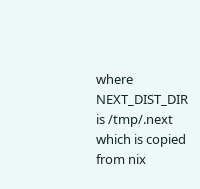where NEXT_DIST_DIR is /tmp/.next which is copied from nix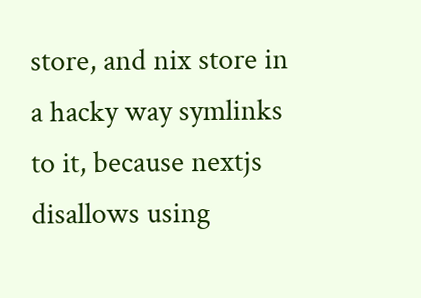store, and nix store in a hacky way symlinks to it, because nextjs disallows using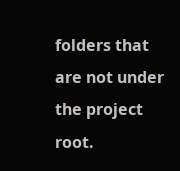folders that are not under the project root.